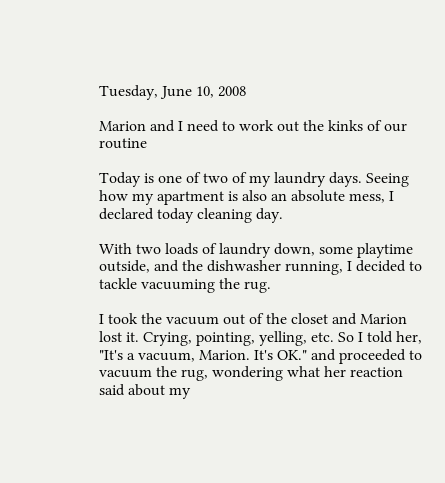Tuesday, June 10, 2008

Marion and I need to work out the kinks of our routine

Today is one of two of my laundry days. Seeing how my apartment is also an absolute mess, I declared today cleaning day.

With two loads of laundry down, some playtime outside, and the dishwasher running, I decided to tackle vacuuming the rug.

I took the vacuum out of the closet and Marion lost it. Crying, pointing, yelling, etc. So I told her, "It's a vacuum, Marion. It's OK." and proceeded to vacuum the rug, wondering what her reaction said about my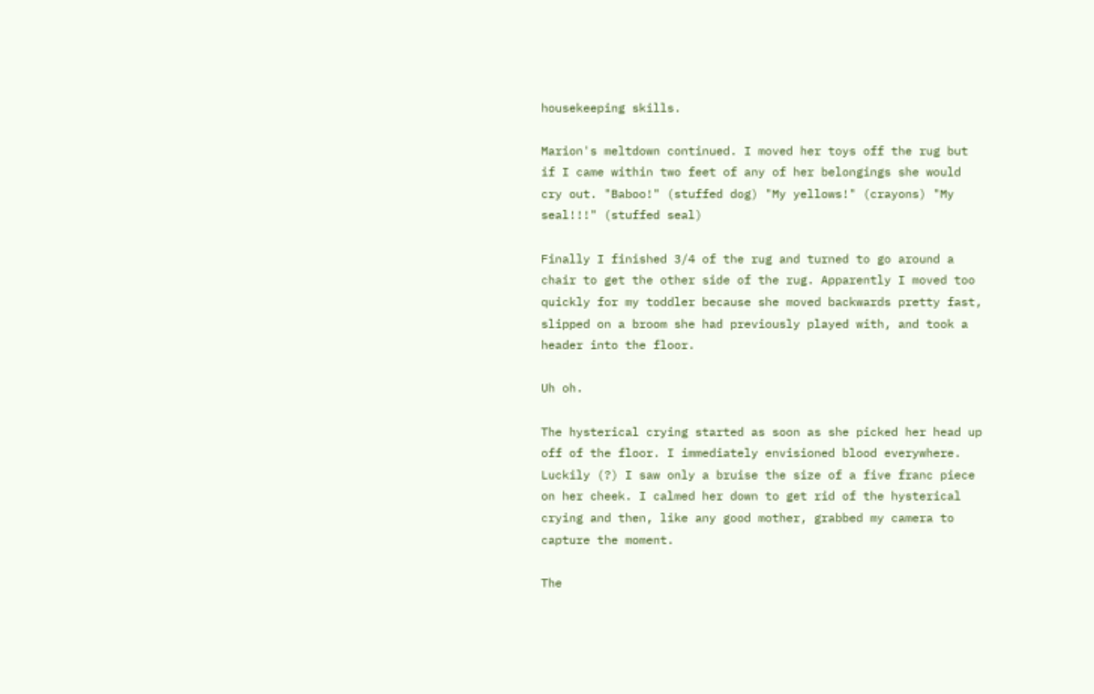housekeeping skills.

Marion's meltdown continued. I moved her toys off the rug but if I came within two feet of any of her belongings she would cry out. "Baboo!" (stuffed dog) "My yellows!" (crayons) "My seal!!!" (stuffed seal)

Finally I finished 3/4 of the rug and turned to go around a chair to get the other side of the rug. Apparently I moved too quickly for my toddler because she moved backwards pretty fast, slipped on a broom she had previously played with, and took a header into the floor.

Uh oh.

The hysterical crying started as soon as she picked her head up off of the floor. I immediately envisioned blood everywhere. Luckily (?) I saw only a bruise the size of a five franc piece on her cheek. I calmed her down to get rid of the hysterical crying and then, like any good mother, grabbed my camera to capture the moment.

The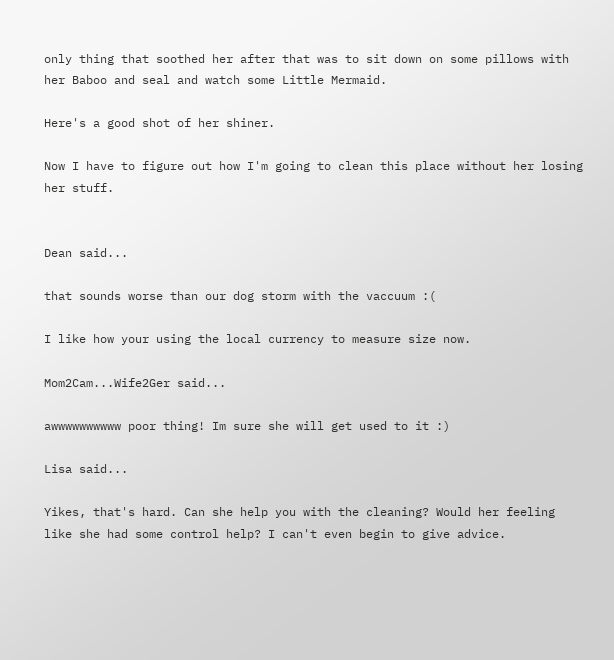only thing that soothed her after that was to sit down on some pillows with her Baboo and seal and watch some Little Mermaid.

Here's a good shot of her shiner.

Now I have to figure out how I'm going to clean this place without her losing her stuff.


Dean said...

that sounds worse than our dog storm with the vaccuum :(

I like how your using the local currency to measure size now.

Mom2Cam...Wife2Ger said...

awwwwwwwwww poor thing! Im sure she will get used to it :)

Lisa said...

Yikes, that's hard. Can she help you with the cleaning? Would her feeling like she had some control help? I can't even begin to give advice.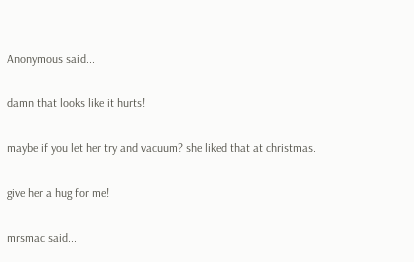Anonymous said...

damn that looks like it hurts!

maybe if you let her try and vacuum? she liked that at christmas.

give her a hug for me!

mrsmac said...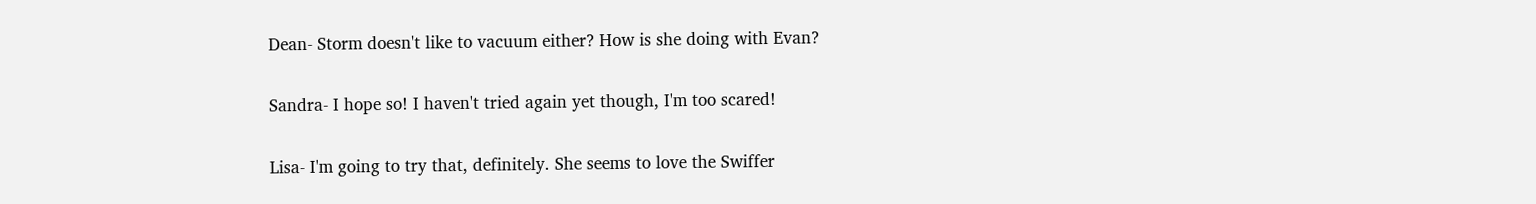Dean- Storm doesn't like to vacuum either? How is she doing with Evan?

Sandra- I hope so! I haven't tried again yet though, I'm too scared!

Lisa- I'm going to try that, definitely. She seems to love the Swiffer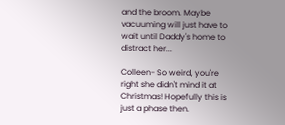and the broom. Maybe vacuuming will just have to wait until Daddy's home to distract her...

Colleen- So weird, you're right she didn't mind it at Christmas! Hopefully this is just a phase then.